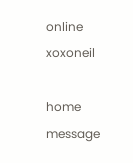online xoxoneil

home    message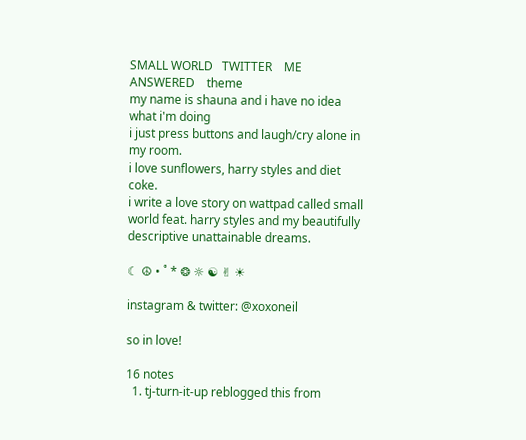SMALL WORLD   TWITTER    ME    ANSWERED    theme
my name is shauna and i have no idea what i'm doing
i just press buttons and laugh/cry alone in my room.
i love sunflowers, harry styles and diet coke.
i write a love story on wattpad called small world feat. harry styles and my beautifully descriptive unattainable dreams.

☾ ☮ • ˚ * ❂ ☼ ☯ ✌ ☀

instagram & twitter: @xoxoneil

so in love!

16 notes
  1. tj-turn-it-up reblogged this from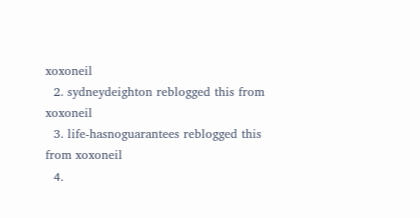xoxoneil
  2. sydneydeighton reblogged this from xoxoneil
  3. life-hasnoguarantees reblogged this from xoxoneil
  4.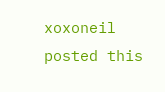xoxoneil posted this